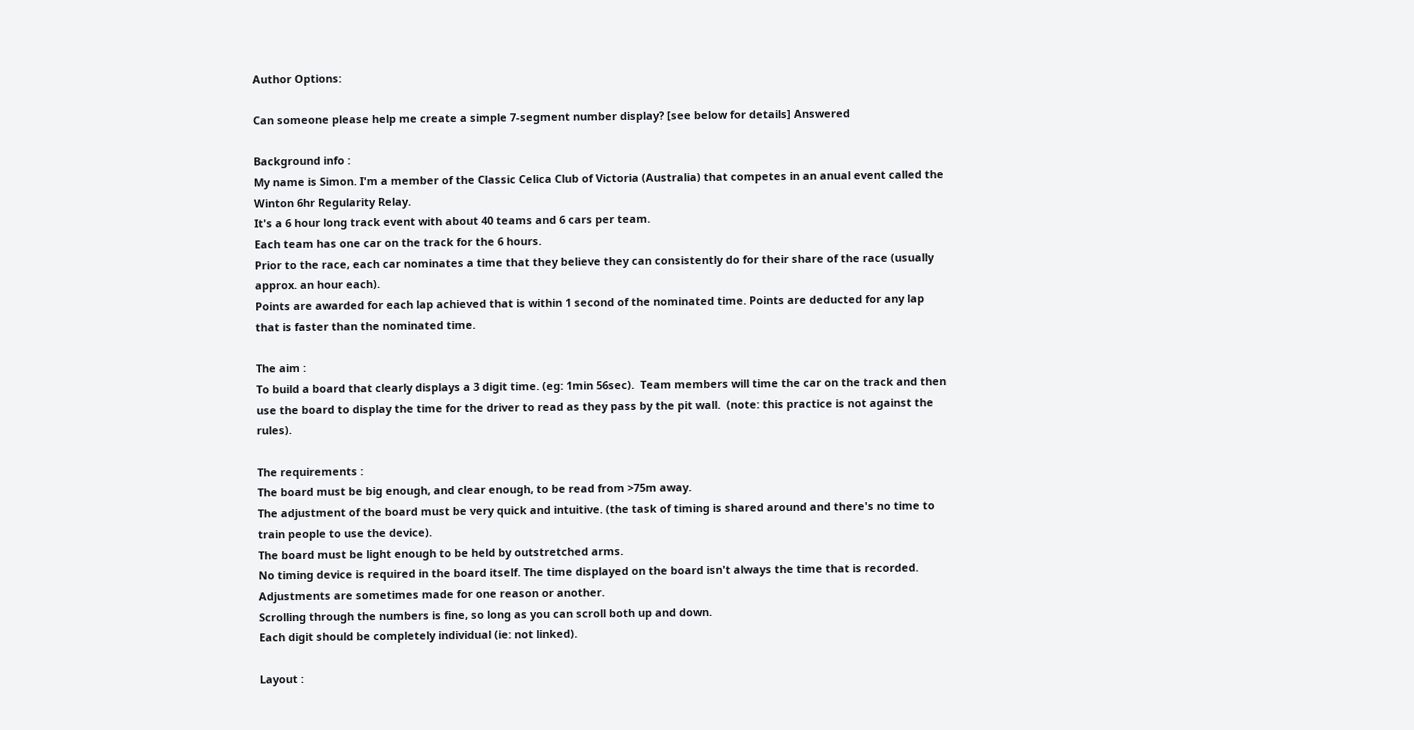Author Options:

Can someone please help me create a simple 7-segment number display? [see below for details] Answered

Background info :
My name is Simon. I'm a member of the Classic Celica Club of Victoria (Australia) that competes in an anual event called the Winton 6hr Regularity Relay.
It's a 6 hour long track event with about 40 teams and 6 cars per team.
Each team has one car on the track for the 6 hours.
Prior to the race, each car nominates a time that they believe they can consistently do for their share of the race (usually approx. an hour each).
Points are awarded for each lap achieved that is within 1 second of the nominated time. Points are deducted for any lap that is faster than the nominated time.

The aim :
To build a board that clearly displays a 3 digit time. (eg: 1min 56sec).  Team members will time the car on the track and then use the board to display the time for the driver to read as they pass by the pit wall.  (note: this practice is not against the rules).

The requirements :
The board must be big enough, and clear enough, to be read from >75m away.
The adjustment of the board must be very quick and intuitive. (the task of timing is shared around and there's no time to train people to use the device).
The board must be light enough to be held by outstretched arms.
No timing device is required in the board itself. The time displayed on the board isn't always the time that is recorded. Adjustments are sometimes made for one reason or another.
Scrolling through the numbers is fine, so long as you can scroll both up and down.
Each digit should be completely individual (ie: not linked).

Layout :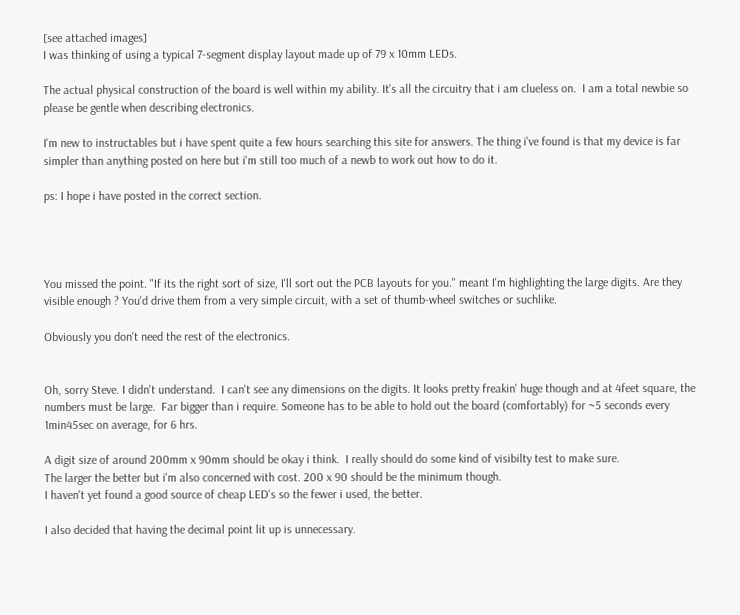[see attached images]
I was thinking of using a typical 7-segment display layout made up of 79 x 10mm LEDs.

The actual physical construction of the board is well within my ability. It's all the circuitry that i am clueless on.  I am a total newbie so please be gentle when describing electronics.

I'm new to instructables but i have spent quite a few hours searching this site for answers. The thing i've found is that my device is far simpler than anything posted on here but i'm still too much of a newb to work out how to do it.

ps: I hope i have posted in the correct section.




You missed the point. "If its the right sort of size, I'll sort out the PCB layouts for you." meant I'm highlighting the large digits. Are they visible enough ? You'd drive them from a very simple circuit, with a set of thumb-wheel switches or suchlike.

Obviously you don't need the rest of the electronics.


Oh, sorry Steve. I didn't understand.  I can't see any dimensions on the digits. It looks pretty freakin' huge though and at 4feet square, the numbers must be large.  Far bigger than i require. Someone has to be able to hold out the board (comfortably) for ~5 seconds every 1min45sec on average, for 6 hrs.

A digit size of around 200mm x 90mm should be okay i think.  I really should do some kind of visibilty test to make sure.
The larger the better but i'm also concerned with cost. 200 x 90 should be the minimum though.
I haven't yet found a good source of cheap LED's so the fewer i used, the better.

I also decided that having the decimal point lit up is unnecessary.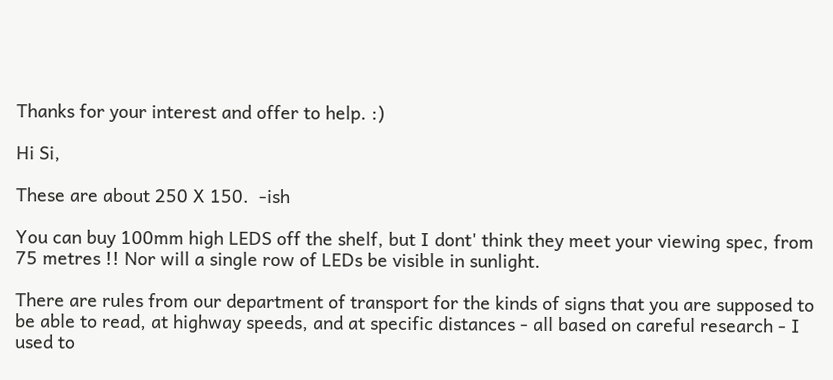Thanks for your interest and offer to help. :)

Hi Si,

These are about 250 X 150.  -ish

You can buy 100mm high LEDS off the shelf, but I dont' think they meet your viewing spec, from 75 metres !! Nor will a single row of LEDs be visible in sunlight.

There are rules from our department of transport for the kinds of signs that you are supposed to be able to read, at highway speeds, and at specific distances - all based on careful research - I used to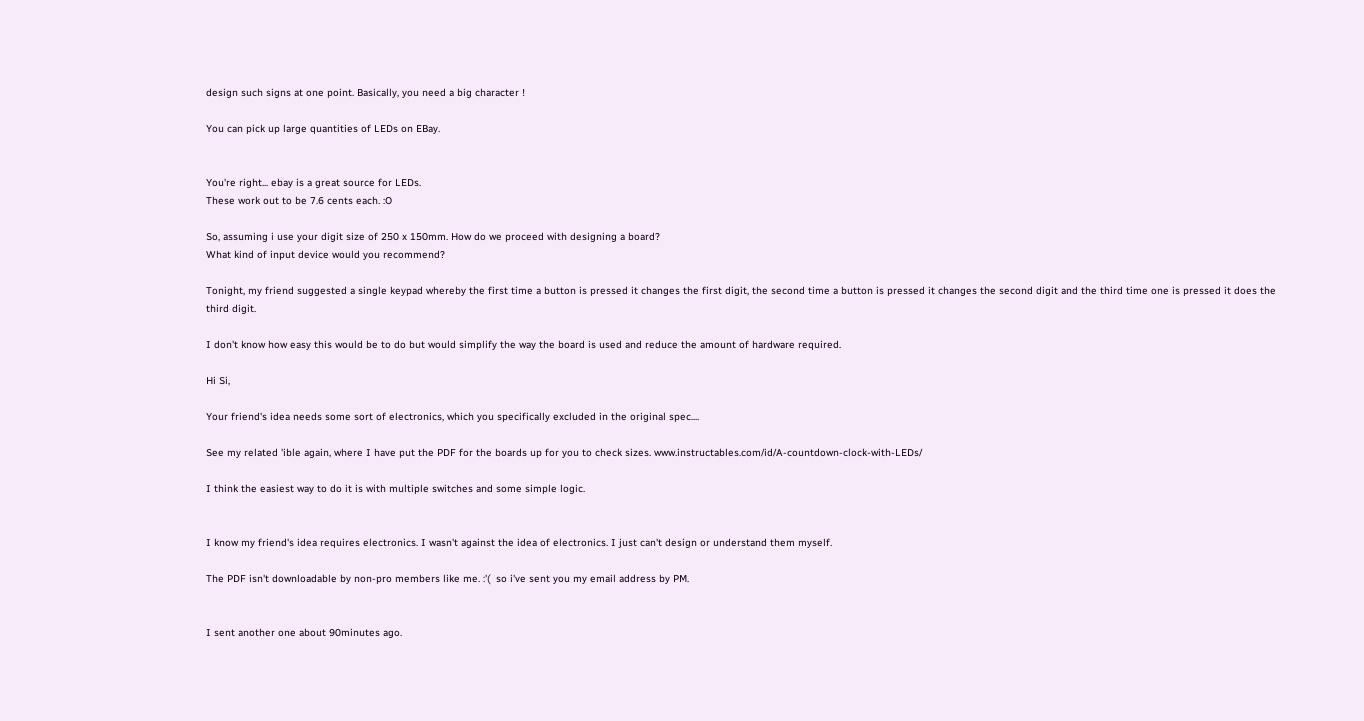design such signs at one point. Basically, you need a big character !

You can pick up large quantities of LEDs on EBay.


You're right... ebay is a great source for LEDs.
These work out to be 7.6 cents each. :O

So, assuming i use your digit size of 250 x 150mm. How do we proceed with designing a board?
What kind of input device would you recommend?

Tonight, my friend suggested a single keypad whereby the first time a button is pressed it changes the first digit, the second time a button is pressed it changes the second digit and the third time one is pressed it does the third digit.

I don't know how easy this would be to do but would simplify the way the board is used and reduce the amount of hardware required.

Hi Si,

Your friend's idea needs some sort of electronics, which you specifically excluded in the original spec....

See my related 'ible again, where I have put the PDF for the boards up for you to check sizes. www.instructables.com/id/A-countdown-clock-with-LEDs/

I think the easiest way to do it is with multiple switches and some simple logic.


I know my friend's idea requires electronics. I wasn't against the idea of electronics. I just can't design or understand them myself.

The PDF isn't downloadable by non-pro members like me. :'(  so i've sent you my email address by PM.


I sent another one about 90minutes ago.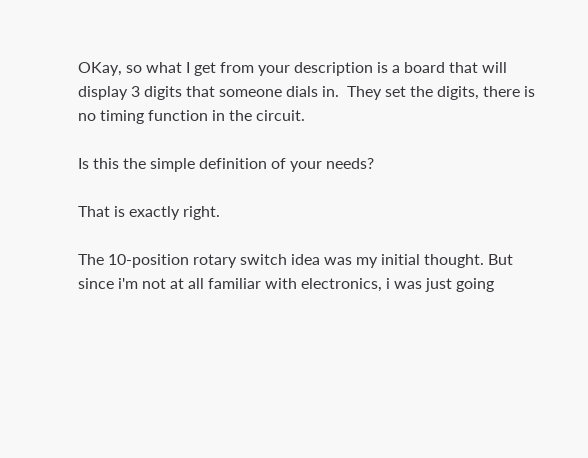OKay, so what I get from your description is a board that will display 3 digits that someone dials in.  They set the digits, there is no timing function in the circuit.

Is this the simple definition of your needs?

That is exactly right.

The 10-position rotary switch idea was my initial thought. But since i'm not at all familiar with electronics, i was just going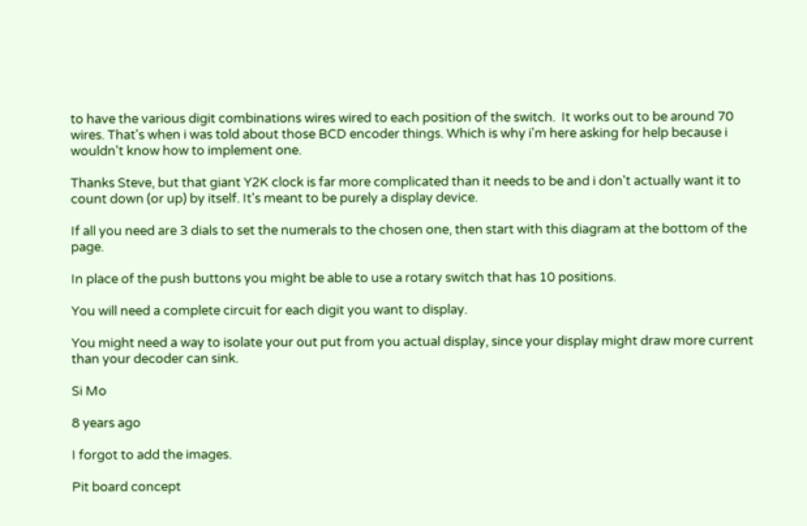to have the various digit combinations wires wired to each position of the switch.  It works out to be around 70 wires. That's when i was told about those BCD encoder things. Which is why i'm here asking for help because i wouldn't know how to implement one.

Thanks Steve, but that giant Y2K clock is far more complicated than it needs to be and i don't actually want it to count down (or up) by itself. It's meant to be purely a display device.

If all you need are 3 dials to set the numerals to the chosen one, then start with this diagram at the bottom of the page.

In place of the push buttons you might be able to use a rotary switch that has 10 positions.

You will need a complete circuit for each digit you want to display.

You might need a way to isolate your out put from you actual display, since your display might draw more current than your decoder can sink.

Si Mo

8 years ago

I forgot to add the images.

Pit board concept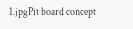1.jpgPit board concept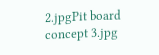2.jpgPit board concept 3.jpg